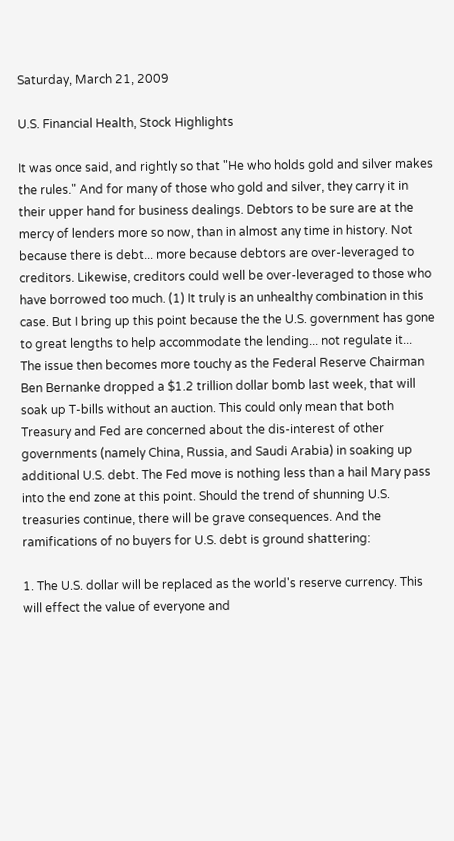Saturday, March 21, 2009

U.S. Financial Health, Stock Highlights

It was once said, and rightly so that "He who holds gold and silver makes the rules." And for many of those who gold and silver, they carry it in their upper hand for business dealings. Debtors to be sure are at the mercy of lenders more so now, than in almost any time in history. Not because there is debt... more because debtors are over-leveraged to creditors. Likewise, creditors could well be over-leveraged to those who have borrowed too much. (1) It truly is an unhealthy combination in this case. But I bring up this point because the the U.S. government has gone to great lengths to help accommodate the lending... not regulate it... The issue then becomes more touchy as the Federal Reserve Chairman Ben Bernanke dropped a $1.2 trillion dollar bomb last week, that will soak up T-bills without an auction. This could only mean that both Treasury and Fed are concerned about the dis-interest of other governments (namely China, Russia, and Saudi Arabia) in soaking up additional U.S. debt. The Fed move is nothing less than a hail Mary pass into the end zone at this point. Should the trend of shunning U.S. treasuries continue, there will be grave consequences. And the ramifications of no buyers for U.S. debt is ground shattering:

1. The U.S. dollar will be replaced as the world's reserve currency. This will effect the value of everyone and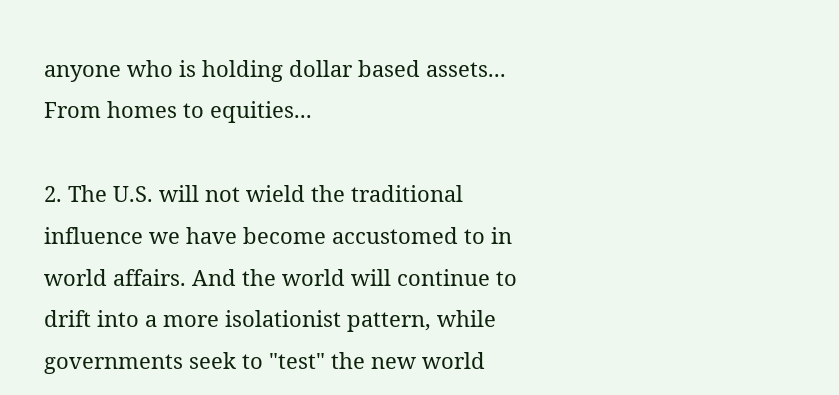anyone who is holding dollar based assets... From homes to equities...

2. The U.S. will not wield the traditional influence we have become accustomed to in world affairs. And the world will continue to drift into a more isolationist pattern, while governments seek to "test" the new world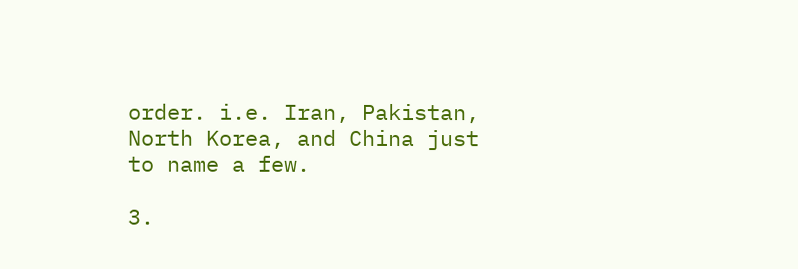order. i.e. Iran, Pakistan, North Korea, and China just to name a few.

3.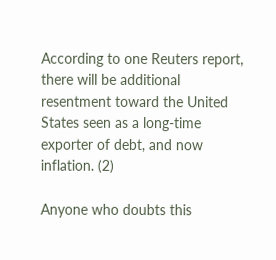According to one Reuters report, there will be additional resentment toward the United States seen as a long-time exporter of debt, and now inflation. (2)

Anyone who doubts this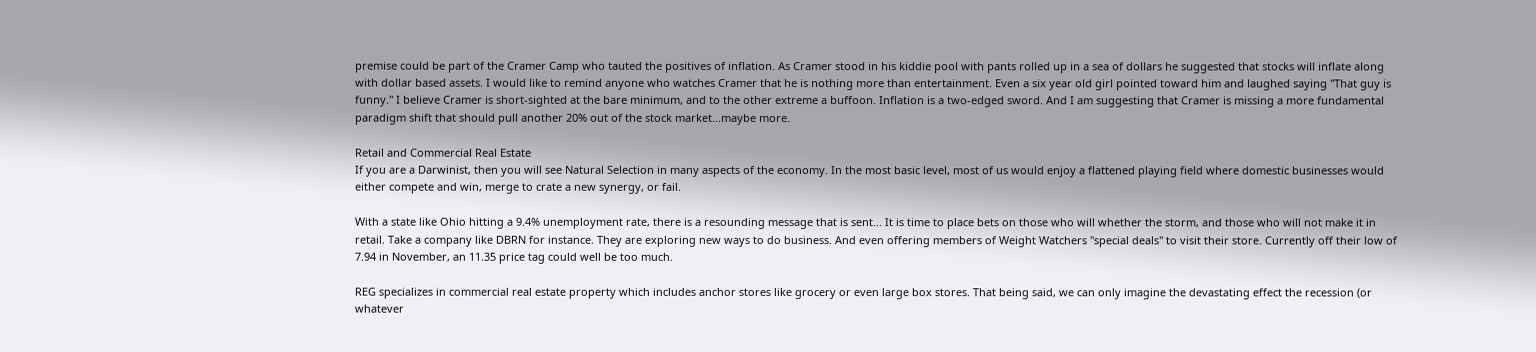premise could be part of the Cramer Camp who tauted the positives of inflation. As Cramer stood in his kiddie pool with pants rolled up in a sea of dollars he suggested that stocks will inflate along with dollar based assets. I would like to remind anyone who watches Cramer that he is nothing more than entertainment. Even a six year old girl pointed toward him and laughed saying "That guy is funny." I believe Cramer is short-sighted at the bare minimum, and to the other extreme a buffoon. Inflation is a two-edged sword. And I am suggesting that Cramer is missing a more fundamental paradigm shift that should pull another 20% out of the stock market...maybe more.

Retail and Commercial Real Estate
If you are a Darwinist, then you will see Natural Selection in many aspects of the economy. In the most basic level, most of us would enjoy a flattened playing field where domestic businesses would either compete and win, merge to crate a new synergy, or fail.

With a state like Ohio hitting a 9.4% unemployment rate, there is a resounding message that is sent... It is time to place bets on those who will whether the storm, and those who will not make it in retail. Take a company like DBRN for instance. They are exploring new ways to do business. And even offering members of Weight Watchers "special deals" to visit their store. Currently off their low of 7.94 in November, an 11.35 price tag could well be too much.

REG specializes in commercial real estate property which includes anchor stores like grocery or even large box stores. That being said, we can only imagine the devastating effect the recession (or whatever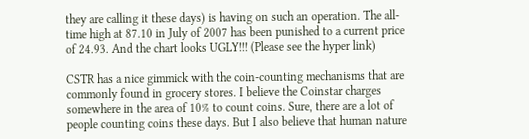they are calling it these days) is having on such an operation. The all-time high at 87.10 in July of 2007 has been punished to a current price of 24.93. And the chart looks UGLY!!! (Please see the hyper link)

CSTR has a nice gimmick with the coin-counting mechanisms that are commonly found in grocery stores. I believe the Coinstar charges somewhere in the area of 10% to count coins. Sure, there are a lot of people counting coins these days. But I also believe that human nature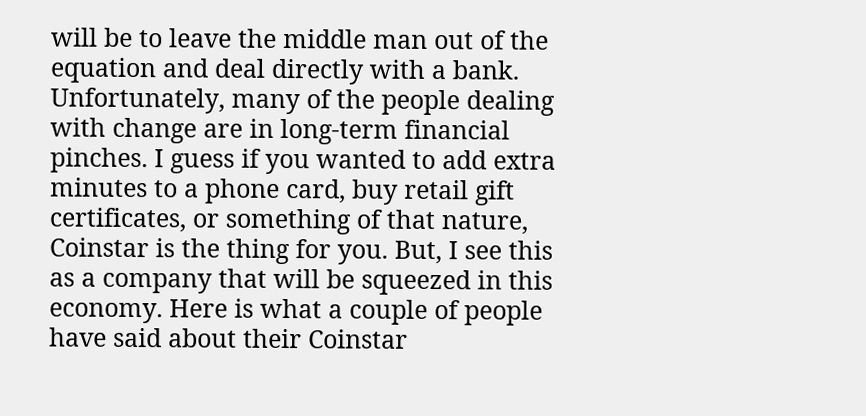will be to leave the middle man out of the equation and deal directly with a bank. Unfortunately, many of the people dealing with change are in long-term financial pinches. I guess if you wanted to add extra minutes to a phone card, buy retail gift certificates, or something of that nature, Coinstar is the thing for you. But, I see this as a company that will be squeezed in this economy. Here is what a couple of people have said about their Coinstar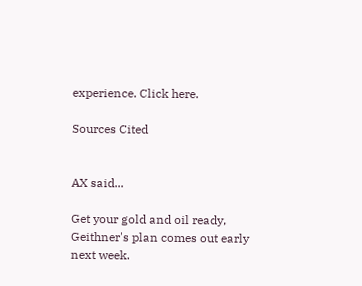experience. Click here.

Sources Cited


AX said...

Get your gold and oil ready, Geithner's plan comes out early next week.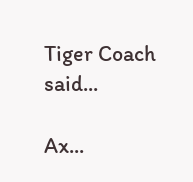Tiger Coach said...

Ax...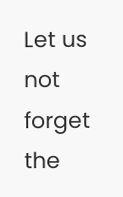Let us not forget the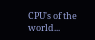CPU's of the world...